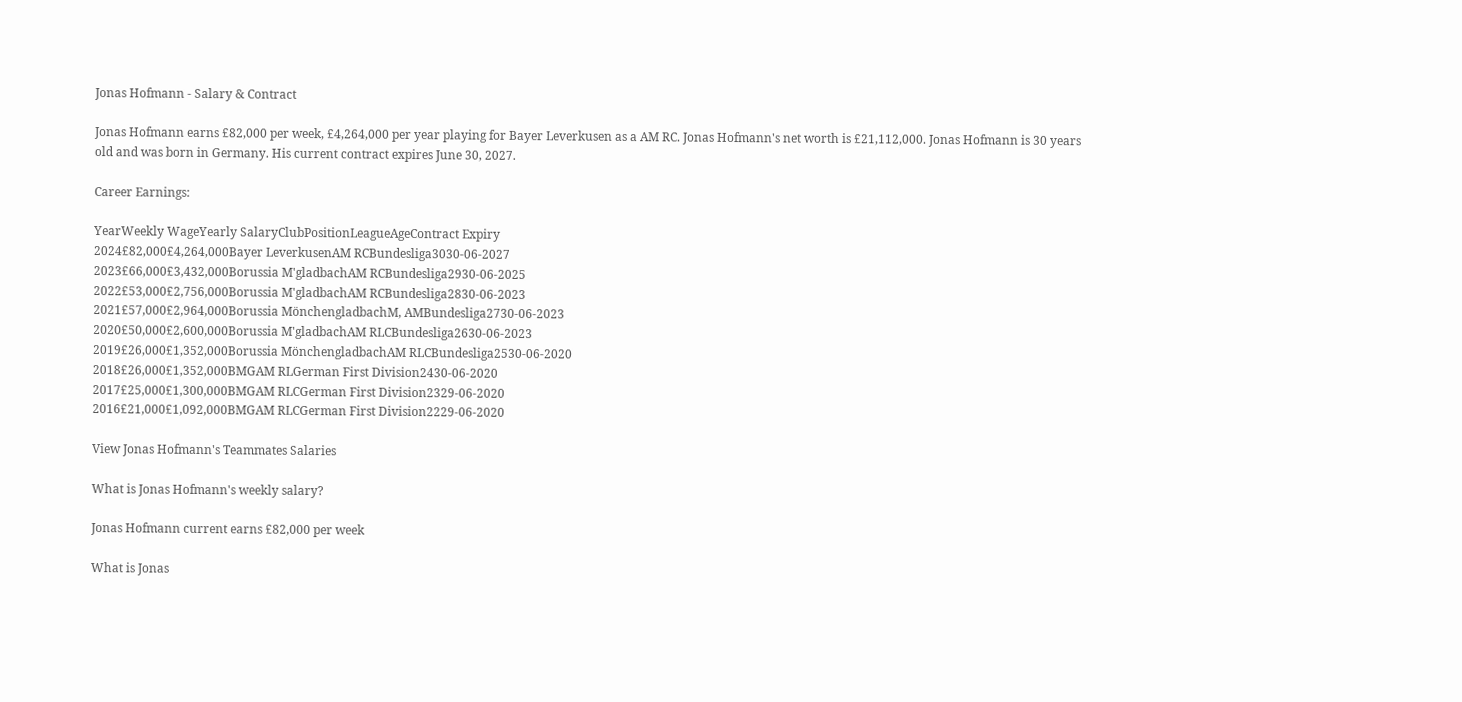Jonas Hofmann - Salary & Contract

Jonas Hofmann earns £82,000 per week, £4,264,000 per year playing for Bayer Leverkusen as a AM RC. Jonas Hofmann's net worth is £21,112,000. Jonas Hofmann is 30 years old and was born in Germany. His current contract expires June 30, 2027.

Career Earnings:

YearWeekly WageYearly SalaryClubPositionLeagueAgeContract Expiry
2024£82,000£4,264,000Bayer LeverkusenAM RCBundesliga3030-06-2027
2023£66,000£3,432,000Borussia M'gladbachAM RCBundesliga2930-06-2025
2022£53,000£2,756,000Borussia M'gladbachAM RCBundesliga2830-06-2023
2021£57,000£2,964,000Borussia MönchengladbachM, AMBundesliga2730-06-2023
2020£50,000£2,600,000Borussia M'gladbachAM RLCBundesliga2630-06-2023
2019£26,000£1,352,000Borussia MönchengladbachAM RLCBundesliga2530-06-2020
2018£26,000£1,352,000BMGAM RLGerman First Division2430-06-2020
2017£25,000£1,300,000BMGAM RLCGerman First Division2329-06-2020
2016£21,000£1,092,000BMGAM RLCGerman First Division2229-06-2020

View Jonas Hofmann's Teammates Salaries

What is Jonas Hofmann's weekly salary?

Jonas Hofmann current earns £82,000 per week

What is Jonas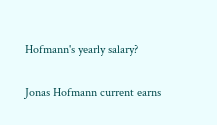Hofmann's yearly salary?

Jonas Hofmann current earns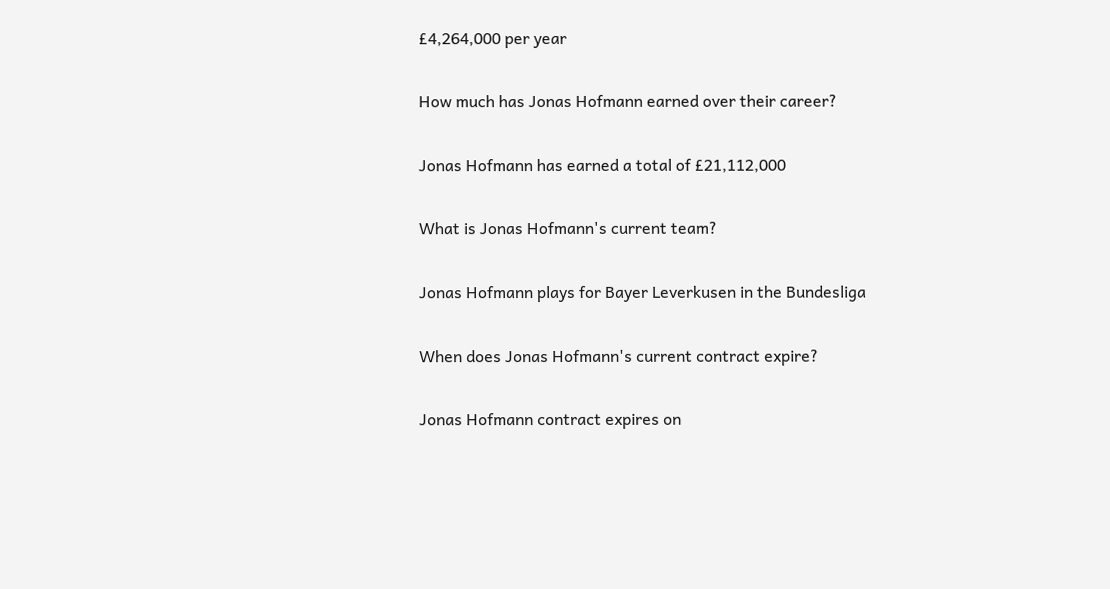£4,264,000 per year

How much has Jonas Hofmann earned over their career?

Jonas Hofmann has earned a total of £21,112,000

What is Jonas Hofmann's current team?

Jonas Hofmann plays for Bayer Leverkusen in the Bundesliga

When does Jonas Hofmann's current contract expire?

Jonas Hofmann contract expires on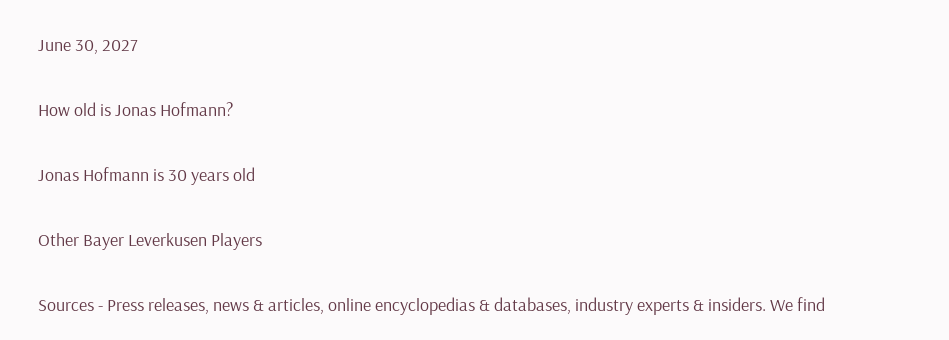June 30, 2027

How old is Jonas Hofmann?

Jonas Hofmann is 30 years old

Other Bayer Leverkusen Players

Sources - Press releases, news & articles, online encyclopedias & databases, industry experts & insiders. We find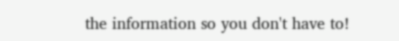the information so you don't have to!